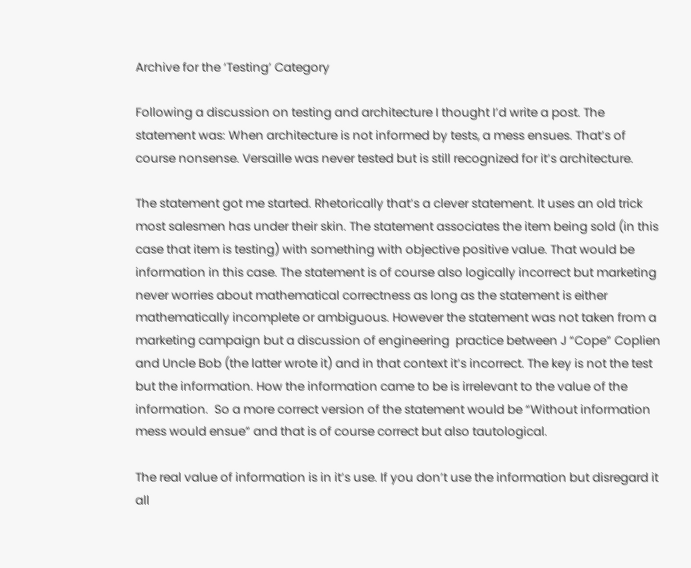Archive for the ‘Testing’ Category

Following a discussion on testing and architecture I thought I’d write a post. The statement was: When architecture is not informed by tests, a mess ensues. That’s of course nonsense. Versaille was never tested but is still recognized for it’s architecture.

The statement got me started. Rhetorically that’s a clever statement. It uses an old trick most salesmen has under their skin. The statement associates the item being sold (in this case that item is testing) with something with objective positive value. That would be information in this case. The statement is of course also logically incorrect but marketing never worries about mathematical correctness as long as the statement is either mathematically incomplete or ambiguous. However the statement was not taken from a marketing campaign but a discussion of engineering  practice between J “Cope” Coplien and Uncle Bob (the latter wrote it) and in that context it’s incorrect. The key is not the test but the information. How the information came to be is irrelevant to the value of the information.  So a more correct version of the statement would be “Without information mess would ensue” and that is of course correct but also tautological.

The real value of information is in it’s use. If you don’t use the information but disregard it all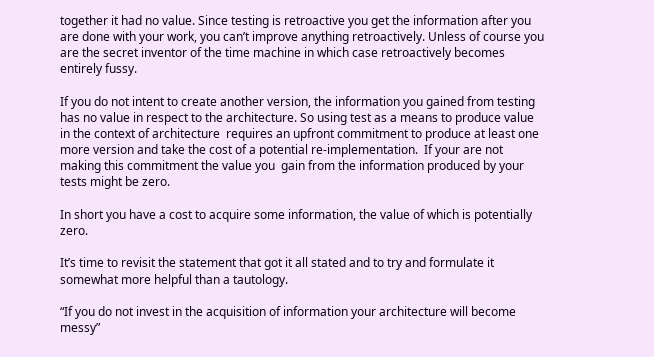together it had no value. Since testing is retroactive you get the information after you are done with your work, you can’t improve anything retroactively. Unless of course you are the secret inventor of the time machine in which case retroactively becomes entirely fussy.

If you do not intent to create another version, the information you gained from testing has no value in respect to the architecture. So using test as a means to produce value in the context of architecture  requires an upfront commitment to produce at least one more version and take the cost of a potential re-implementation.  If your are not making this commitment the value you  gain from the information produced by your tests might be zero.

In short you have a cost to acquire some information, the value of which is potentially zero.

It’s time to revisit the statement that got it all stated and to try and formulate it somewhat more helpful than a tautology.

“If you do not invest in the acquisition of information your architecture will become messy”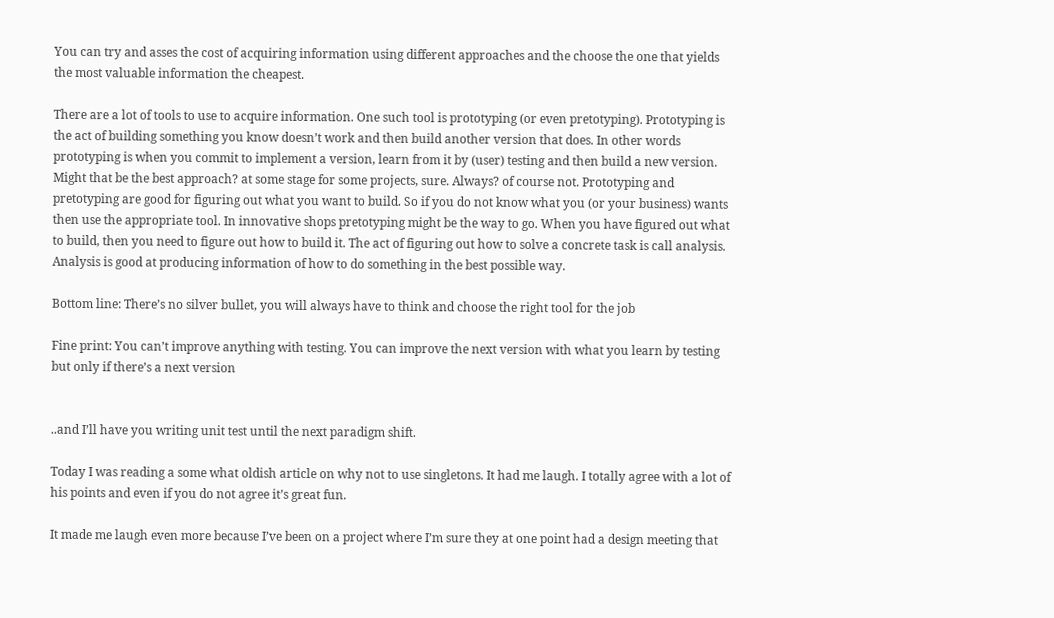You can try and asses the cost of acquiring information using different approaches and the choose the one that yields the most valuable information the cheapest.

There are a lot of tools to use to acquire information. One such tool is prototyping (or even pretotyping). Prototyping is the act of building something you know doesn’t work and then build another version that does. In other words prototyping is when you commit to implement a version, learn from it by (user) testing and then build a new version. Might that be the best approach? at some stage for some projects, sure. Always? of course not. Prototyping and pretotyping are good for figuring out what you want to build. So if you do not know what you (or your business) wants then use the appropriate tool. In innovative shops pretotyping might be the way to go. When you have figured out what to build, then you need to figure out how to build it. The act of figuring out how to solve a concrete task is call analysis. Analysis is good at producing information of how to do something in the best possible way.

Bottom line: There’s no silver bullet, you will always have to think and choose the right tool for the job

Fine print: You can’t improve anything with testing. You can improve the next version with what you learn by testing but only if there’s a next version


..and I’ll have you writing unit test until the next paradigm shift.

Today I was reading a some what oldish article on why not to use singletons. It had me laugh. I totally agree with a lot of his points and even if you do not agree it’s great fun.

It made me laugh even more because I’ve been on a project where I’m sure they at one point had a design meeting that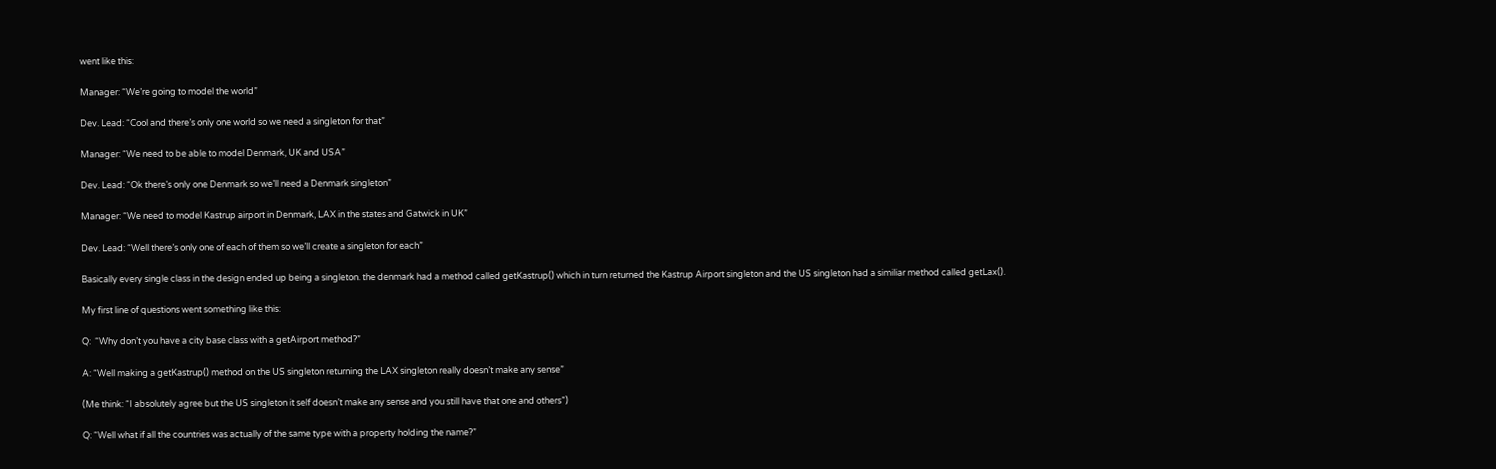went like this:

Manager: “We’re going to model the world”

Dev. Lead: “Cool and there’s only one world so we need a singleton for that”

Manager: “We need to be able to model Denmark, UK and USA”

Dev. Lead: “Ok there’s only one Denmark so we’ll need a Denmark singleton”

Manager: “We need to model Kastrup airport in Denmark, LAX in the states and Gatwick in UK”

Dev. Lead: “Well there’s only one of each of them so we’ll create a singleton for each”

Basically every single class in the design ended up being a singleton. the denmark had a method called getKastrup() which in turn returned the Kastrup Airport singleton and the US singleton had a similiar method called getLax().

My first line of questions went something like this:

Q:  “Why don’t you have a city base class with a getAirport method?”

A: “Well making a getKastrup() method on the US singleton returning the LAX singleton really doesn’t make any sense”

(Me think: “I absolutely agree but the US singleton it self doesn’t make any sense and you still have that one and others”)

Q: “Well what if all the countries was actually of the same type with a property holding the name?”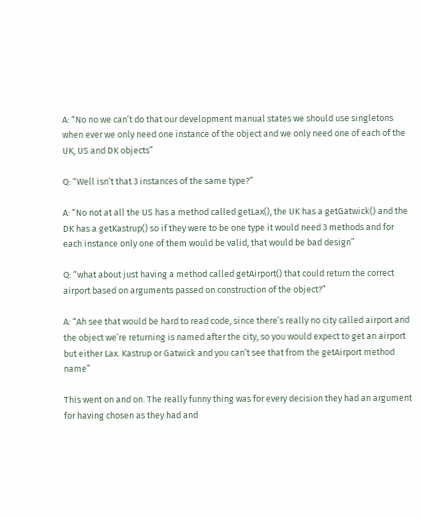A: “No no we can’t do that our development manual states we should use singletons when ever we only need one instance of the object and we only need one of each of the UK, US and DK objects”

Q: “Well isn’t that 3 instances of the same type?”

A: “No not at all the US has a method called getLax(), the UK has a getGatwick() and the DK has a getKastrup() so if they were to be one type it would need 3 methods and for each instance only one of them would be valid, that would be bad design”

Q: “what about just having a method called getAirport() that could return the correct airport based on arguments passed on construction of the object?”

A: “Ah see that would be hard to read code, since there’s really no city called airport and the object we’re returning is named after the city, so you would expect to get an airport but either Lax. Kastrup or Gatwick and you can’t see that from the getAirport method name”

This went on and on. The really funny thing was for every decision they had an argument for having chosen as they had and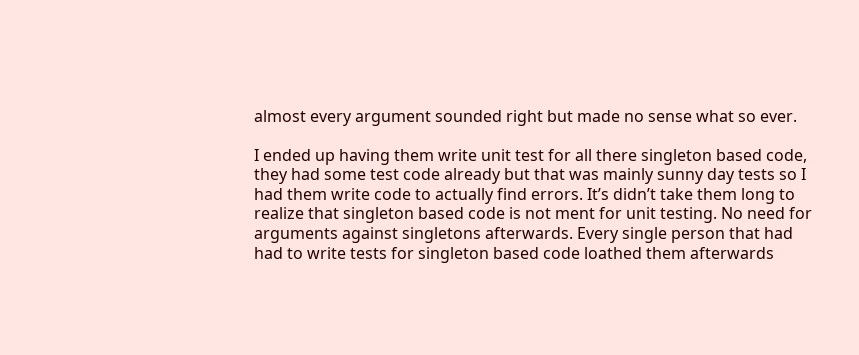almost every argument sounded right but made no sense what so ever.

I ended up having them write unit test for all there singleton based code, they had some test code already but that was mainly sunny day tests so I had them write code to actually find errors. It’s didn’t take them long to realize that singleton based code is not ment for unit testing. No need for arguments against singletons afterwards. Every single person that had had to write tests for singleton based code loathed them afterwards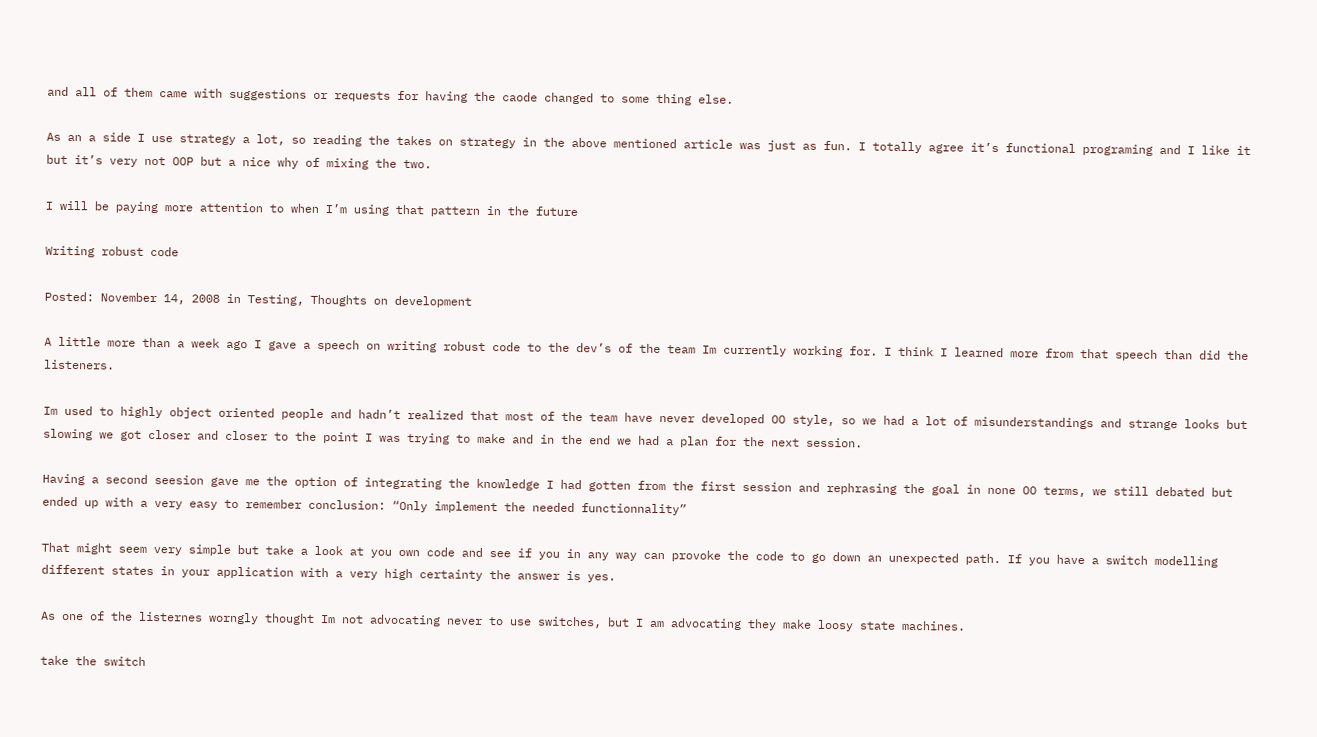and all of them came with suggestions or requests for having the caode changed to some thing else.

As an a side I use strategy a lot, so reading the takes on strategy in the above mentioned article was just as fun. I totally agree it’s functional programing and I like it  but it’s very not OOP but a nice why of mixing the two.

I will be paying more attention to when I’m using that pattern in the future

Writing robust code

Posted: November 14, 2008 in Testing, Thoughts on development

A little more than a week ago I gave a speech on writing robust code to the dev’s of the team Im currently working for. I think I learned more from that speech than did the listeners.

Im used to highly object oriented people and hadn’t realized that most of the team have never developed OO style, so we had a lot of misunderstandings and strange looks but slowing we got closer and closer to the point I was trying to make and in the end we had a plan for the next session.

Having a second seesion gave me the option of integrating the knowledge I had gotten from the first session and rephrasing the goal in none OO terms, we still debated but ended up with a very easy to remember conclusion: “Only implement the needed functionnality”

That might seem very simple but take a look at you own code and see if you in any way can provoke the code to go down an unexpected path. If you have a switch modelling different states in your application with a very high certainty the answer is yes.

As one of the listernes worngly thought Im not advocating never to use switches, but I am advocating they make loosy state machines.

take the switch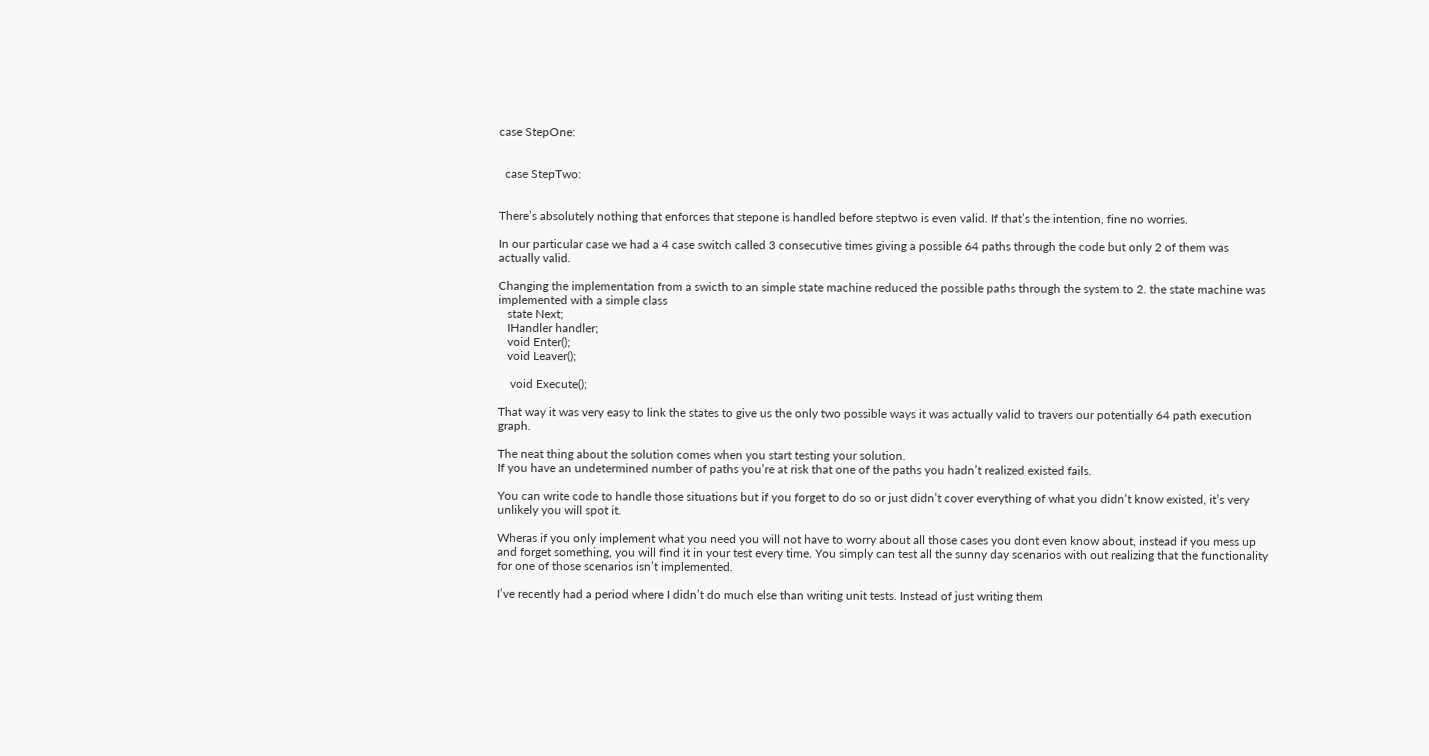case StepOne:


  case StepTwo:


There’s absolutely nothing that enforces that stepone is handled before steptwo is even valid. If that’s the intention, fine no worries.

In our particular case we had a 4 case switch called 3 consecutive times giving a possible 64 paths through the code but only 2 of them was actually valid.

Changing the implementation from a swicth to an simple state machine reduced the possible paths through the system to 2. the state machine was implemented with a simple class
   state Next;
   IHandler handler;
   void Enter();
   void Leaver();

    void Execute();

That way it was very easy to link the states to give us the only two possible ways it was actually valid to travers our potentially 64 path execution graph.

The neat thing about the solution comes when you start testing your solution.
If you have an undetermined number of paths you’re at risk that one of the paths you hadn’t realized existed fails.

You can write code to handle those situations but if you forget to do so or just didn’t cover everything of what you didn’t know existed, it’s very unlikely you will spot it.

Wheras if you only implement what you need you will not have to worry about all those cases you dont even know about, instead if you mess up and forget something, you will find it in your test every time. You simply can test all the sunny day scenarios with out realizing that the functionality for one of those scenarios isn’t implemented.

I’ve recently had a period where I didn’t do much else than writing unit tests. Instead of just writing them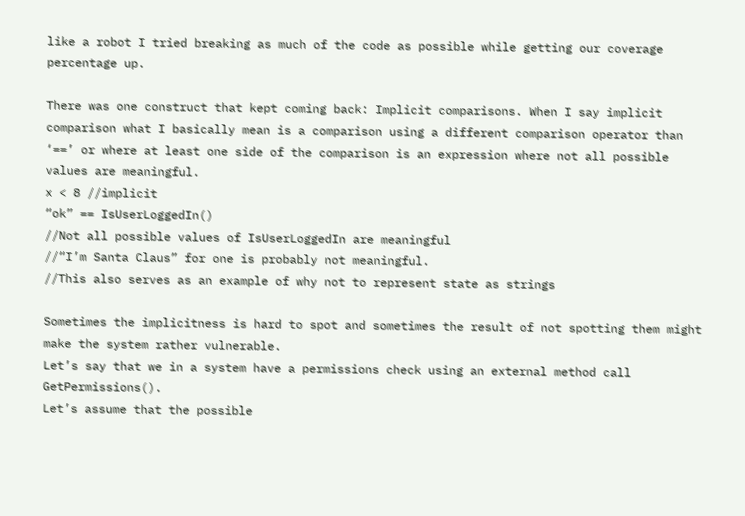like a robot I tried breaking as much of the code as possible while getting our coverage percentage up.

There was one construct that kept coming back: Implicit comparisons. When I say implicit comparison what I basically mean is a comparison using a different comparison operator than ‘==’ or where at least one side of the comparison is an expression where not all possible values are meaningful.
x < 8 //implicit
“ok” == IsUserLoggedIn()
//Not all possible values of IsUserLoggedIn are meaningful
//“I’m Santa Claus” for one is probably not meaningful.
//This also serves as an example of why not to represent state as strings

Sometimes the implicitness is hard to spot and sometimes the result of not spotting them might make the system rather vulnerable.
Let’s say that we in a system have a permissions check using an external method call GetPermissions().
Let’s assume that the possible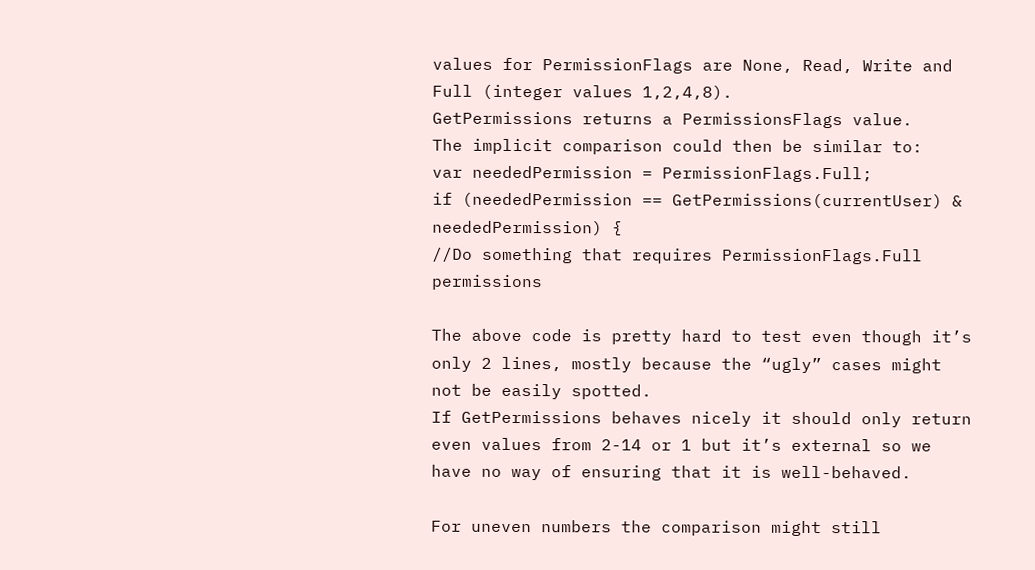values for PermissionFlags are None, Read, Write and Full (integer values 1,2,4,8).
GetPermissions returns a PermissionsFlags value.
The implicit comparison could then be similar to:
var neededPermission = PermissionFlags.Full;
if (neededPermission == GetPermissions(currentUser) & neededPermission) {
//Do something that requires PermissionFlags.Full permissions

The above code is pretty hard to test even though it’s only 2 lines, mostly because the “ugly” cases might not be easily spotted.
If GetPermissions behaves nicely it should only return even values from 2-14 or 1 but it’s external so we have no way of ensuring that it is well-behaved.

For uneven numbers the comparison might still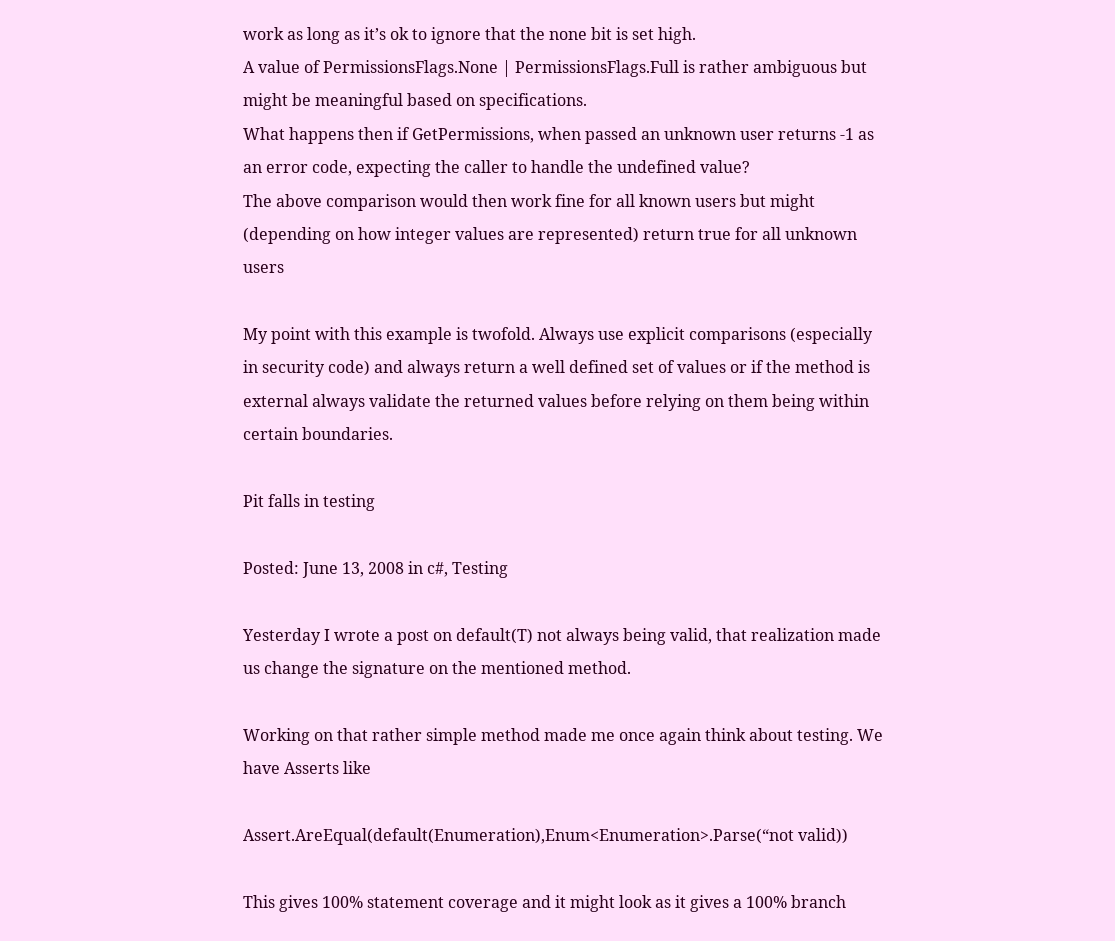work as long as it’s ok to ignore that the none bit is set high.
A value of PermissionsFlags.None | PermissionsFlags.Full is rather ambiguous but might be meaningful based on specifications.
What happens then if GetPermissions, when passed an unknown user returns -1 as an error code, expecting the caller to handle the undefined value?
The above comparison would then work fine for all known users but might (depending on how integer values are represented) return true for all unknown users

My point with this example is twofold. Always use explicit comparisons (especially in security code) and always return a well defined set of values or if the method is external always validate the returned values before relying on them being within certain boundaries.

Pit falls in testing

Posted: June 13, 2008 in c#, Testing

Yesterday I wrote a post on default(T) not always being valid, that realization made us change the signature on the mentioned method.

Working on that rather simple method made me once again think about testing. We have Asserts like

Assert.AreEqual(default(Enumeration),Enum<Enumeration>.Parse(“not valid))

This gives 100% statement coverage and it might look as it gives a 100% branch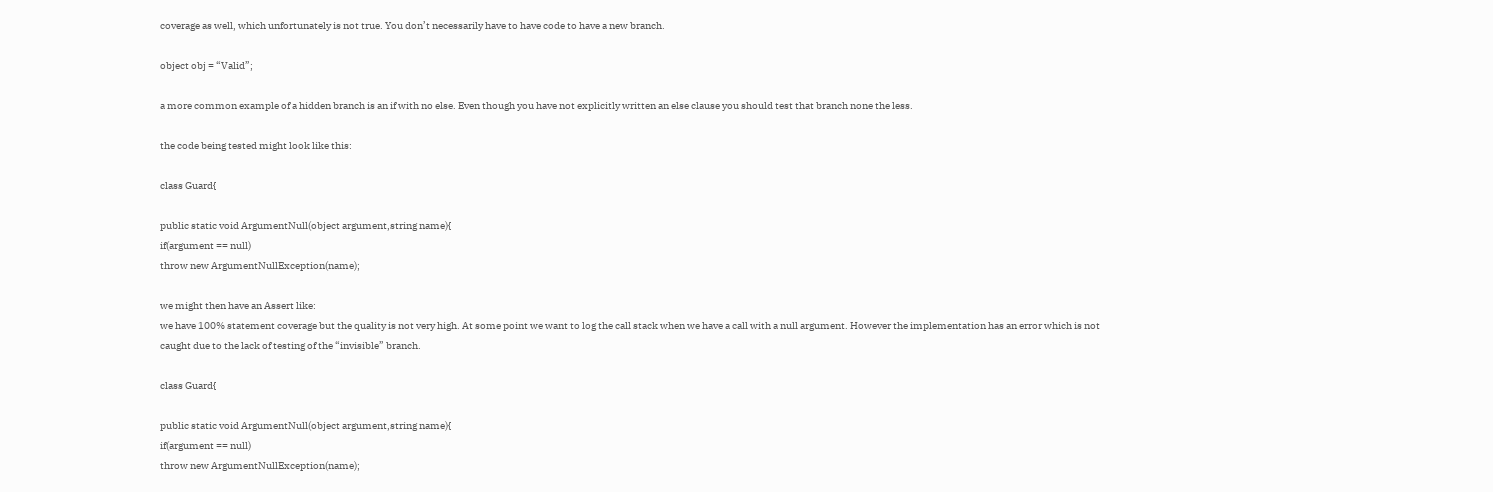coverage as well, which unfortunately is not true. You don’t necessarily have to have code to have a new branch.

object obj = “Valid”;

a more common example of a hidden branch is an if with no else. Even though you have not explicitly written an else clause you should test that branch none the less.

the code being tested might look like this:

class Guard{

public static void ArgumentNull(object argument,string name){
if(argument == null)
throw new ArgumentNullException(name);

we might then have an Assert like:
we have 100% statement coverage but the quality is not very high. At some point we want to log the call stack when we have a call with a null argument. However the implementation has an error which is not caught due to the lack of testing of the “invisible” branch.

class Guard{

public static void ArgumentNull(object argument,string name){
if(argument == null)
throw new ArgumentNullException(name);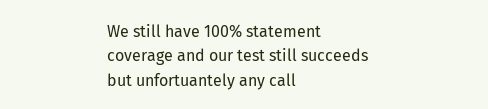We still have 100% statement coverage and our test still succeeds but unfortuantely any call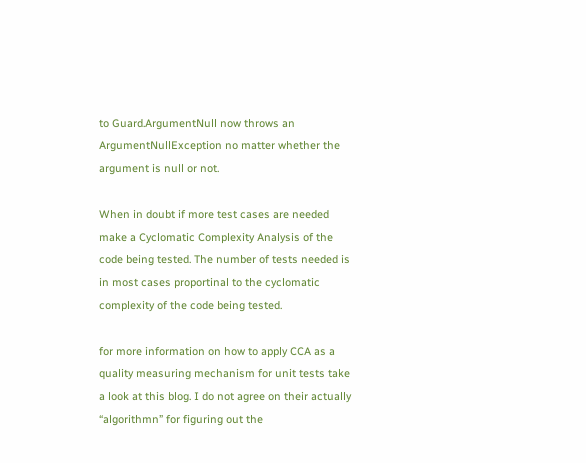to Guard.ArgumentNull now throws an ArgumentNullException no matter whether the argument is null or not.

When in doubt if more test cases are needed make a Cyclomatic Complexity Analysis of the code being tested. The number of tests needed is in most cases proportinal to the cyclomatic complexity of the code being tested.

for more information on how to apply CCA as a quality measuring mechanism for unit tests take a look at this blog. I do not agree on their actually “algorithmn” for figuring out the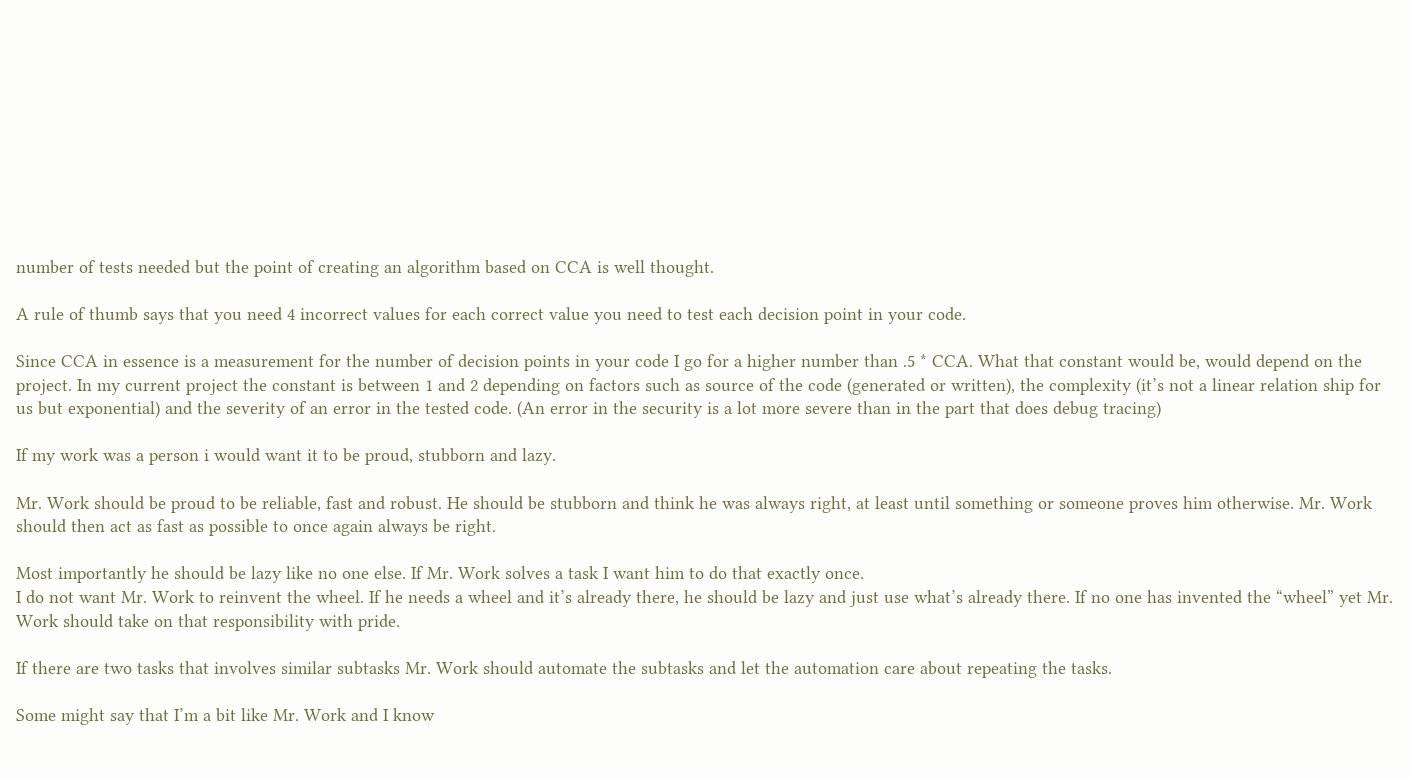number of tests needed but the point of creating an algorithm based on CCA is well thought.

A rule of thumb says that you need 4 incorrect values for each correct value you need to test each decision point in your code.

Since CCA in essence is a measurement for the number of decision points in your code I go for a higher number than .5 * CCA. What that constant would be, would depend on the project. In my current project the constant is between 1 and 2 depending on factors such as source of the code (generated or written), the complexity (it’s not a linear relation ship for us but exponential) and the severity of an error in the tested code. (An error in the security is a lot more severe than in the part that does debug tracing)

If my work was a person i would want it to be proud, stubborn and lazy.

Mr. Work should be proud to be reliable, fast and robust. He should be stubborn and think he was always right, at least until something or someone proves him otherwise. Mr. Work should then act as fast as possible to once again always be right.

Most importantly he should be lazy like no one else. If Mr. Work solves a task I want him to do that exactly once.
I do not want Mr. Work to reinvent the wheel. If he needs a wheel and it’s already there, he should be lazy and just use what’s already there. If no one has invented the “wheel” yet Mr. Work should take on that responsibility with pride.

If there are two tasks that involves similar subtasks Mr. Work should automate the subtasks and let the automation care about repeating the tasks.

Some might say that I’m a bit like Mr. Work and I know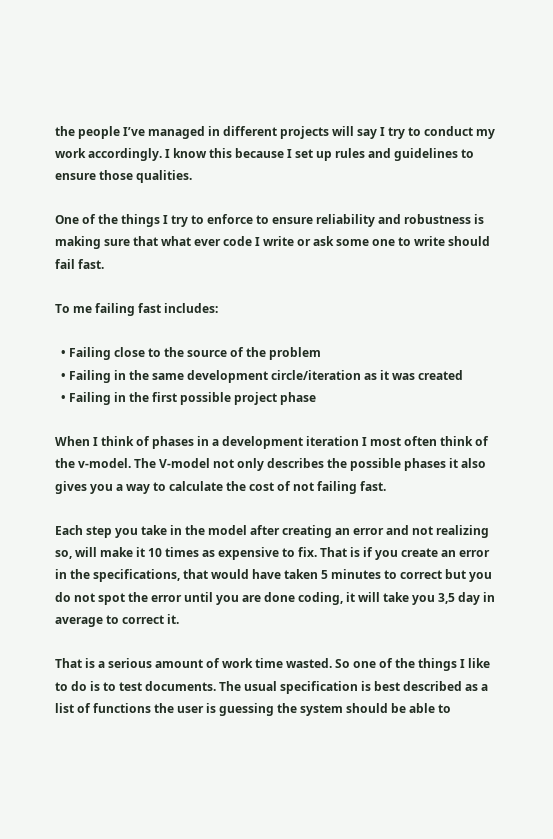the people I’ve managed in different projects will say I try to conduct my work accordingly. I know this because I set up rules and guidelines to ensure those qualities.

One of the things I try to enforce to ensure reliability and robustness is making sure that what ever code I write or ask some one to write should fail fast.

To me failing fast includes:

  • Failing close to the source of the problem
  • Failing in the same development circle/iteration as it was created
  • Failing in the first possible project phase

When I think of phases in a development iteration I most often think of the v-model. The V-model not only describes the possible phases it also gives you a way to calculate the cost of not failing fast.

Each step you take in the model after creating an error and not realizing so, will make it 10 times as expensive to fix. That is if you create an error in the specifications, that would have taken 5 minutes to correct but you do not spot the error until you are done coding, it will take you 3,5 day in average to correct it.

That is a serious amount of work time wasted. So one of the things I like to do is to test documents. The usual specification is best described as a list of functions the user is guessing the system should be able to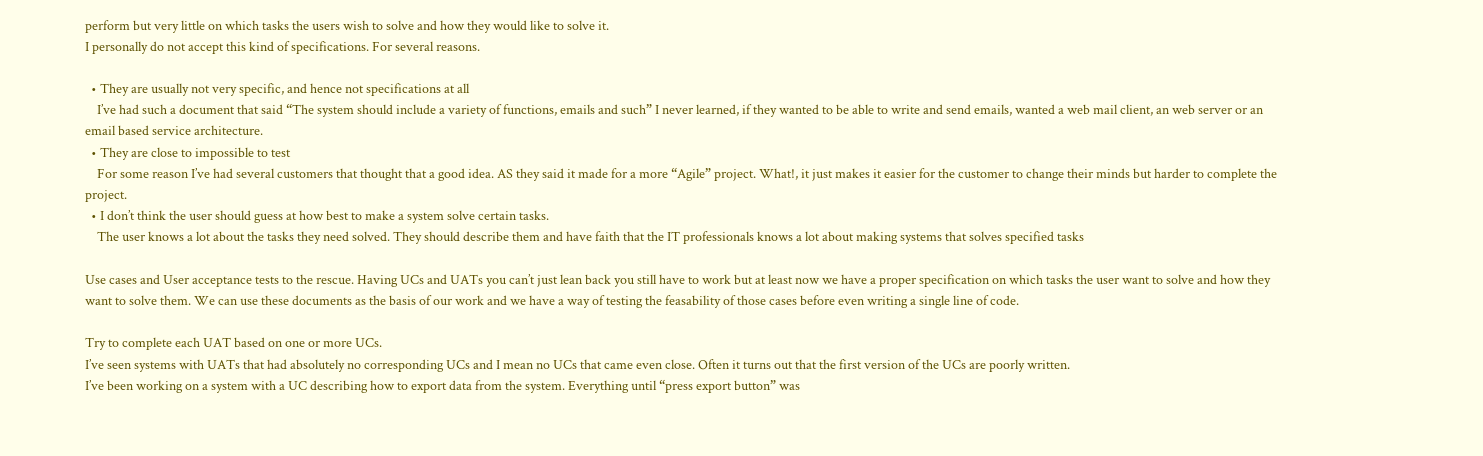perform but very little on which tasks the users wish to solve and how they would like to solve it.
I personally do not accept this kind of specifications. For several reasons.

  • They are usually not very specific, and hence not specifications at all
    I’ve had such a document that said “The system should include a variety of functions, emails and such” I never learned, if they wanted to be able to write and send emails, wanted a web mail client, an web server or an email based service architecture.
  • They are close to impossible to test
    For some reason I’ve had several customers that thought that a good idea. AS they said it made for a more “Agile” project. What!, it just makes it easier for the customer to change their minds but harder to complete the project.
  • I don’t think the user should guess at how best to make a system solve certain tasks.
    The user knows a lot about the tasks they need solved. They should describe them and have faith that the IT professionals knows a lot about making systems that solves specified tasks

Use cases and User acceptance tests to the rescue. Having UCs and UATs you can’t just lean back you still have to work but at least now we have a proper specification on which tasks the user want to solve and how they want to solve them. We can use these documents as the basis of our work and we have a way of testing the feasability of those cases before even writing a single line of code.

Try to complete each UAT based on one or more UCs.
I’ve seen systems with UATs that had absolutely no corresponding UCs and I mean no UCs that came even close. Often it turns out that the first version of the UCs are poorly written.
I’ve been working on a system with a UC describing how to export data from the system. Everything until “press export button” was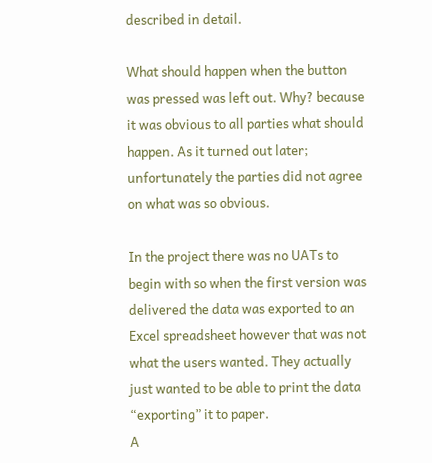described in detail.

What should happen when the button was pressed was left out. Why? because it was obvious to all parties what should happen. As it turned out later; unfortunately the parties did not agree on what was so obvious.

In the project there was no UATs to begin with so when the first version was delivered the data was exported to an Excel spreadsheet however that was not what the users wanted. They actually just wanted to be able to print the data “exporting” it to paper.
A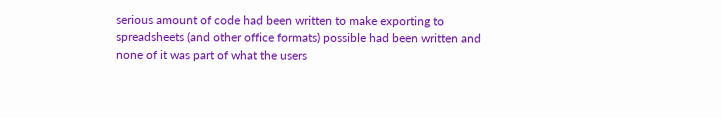serious amount of code had been written to make exporting to spreadsheets (and other office formats) possible had been written and none of it was part of what the users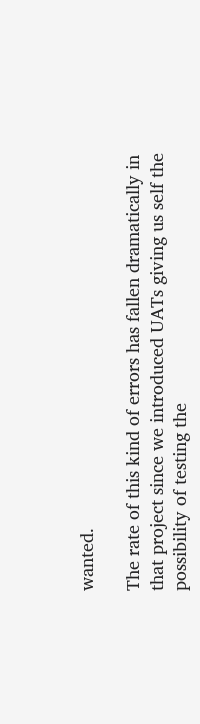wanted.

The rate of this kind of errors has fallen dramatically in that project since we introduced UATs giving us self the possibility of testing the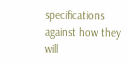specifications against how they will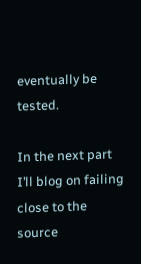eventually be tested.

In the next part I’ll blog on failing close to the source